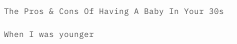The Pros & Cons Of Having A Baby In Your 30s

When I was younger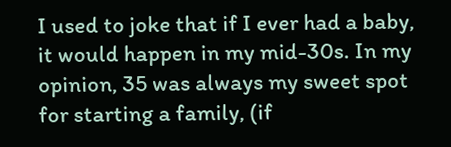I used to joke that if I ever had a baby, it would happen in my mid-30s. In my opinion, 35 was always my sweet spot for starting a family, (if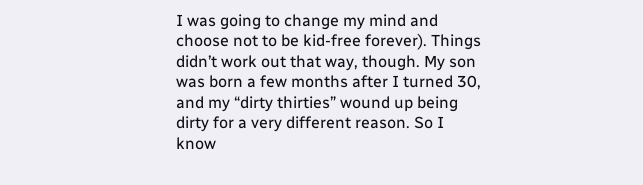I was going to change my mind and choose not to be kid-free forever). Things didn’t work out that way, though. My son was born a few months after I turned 30, and my “dirty thirties” wound up being dirty for a very different reason. So I know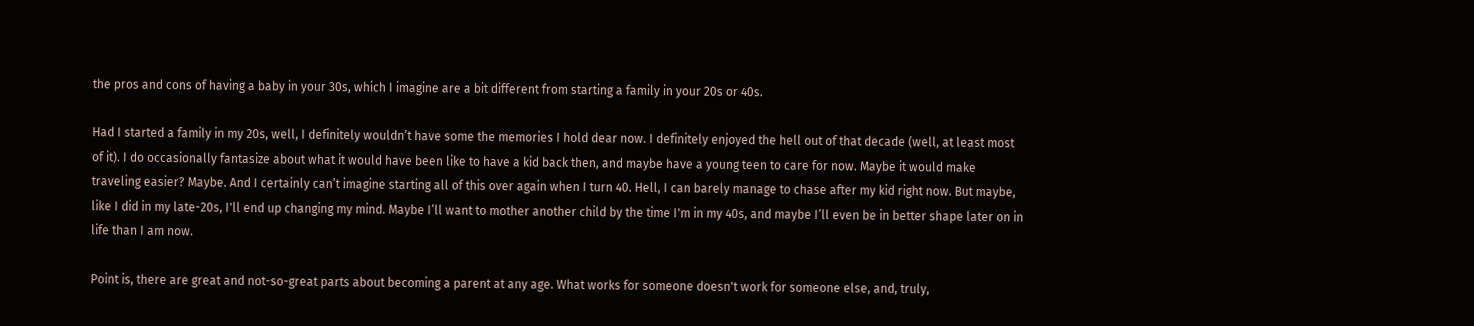the pros and cons of having a baby in your 30s, which I imagine are a bit different from starting a family in your 20s or 40s.

Had I started a family in my 20s, well, I definitely wouldn’t have some the memories I hold dear now. I definitely enjoyed the hell out of that decade (well, at least most of it). I do occasionally fantasize about what it would have been like to have a kid back then, and maybe have a young teen to care for now. Maybe it would make traveling easier? Maybe. And I certainly can’t imagine starting all of this over again when I turn 40. Hell, I can barely manage to chase after my kid right now. But maybe, like I did in my late-20s, I'll end up changing my mind. Maybe I’ll want to mother another child by the time I'm in my 40s, and maybe I’ll even be in better shape later on in life than I am now.

Point is, there are great and not-so-great parts about becoming a parent at any age. What works for someone doesn't work for someone else, and, truly,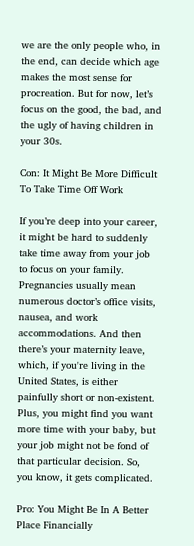we are the only people who, in the end, can decide which age makes the most sense for procreation. But for now, let’s focus on the good, the bad, and the ugly of having children in your 30s.

Con: It Might Be More Difficult To Take Time Off Work

If you’re deep into your career, it might be hard to suddenly take time away from your job to focus on your family. Pregnancies usually mean numerous doctor’s office visits, nausea, and work accommodations. And then there’s your maternity leave, which, if you're living in the United States, is either painfully short or non-existent. Plus, you might find you want more time with your baby, but your job might not be fond of that particular decision. So, you know, it gets complicated.

Pro: You Might Be In A Better Place Financially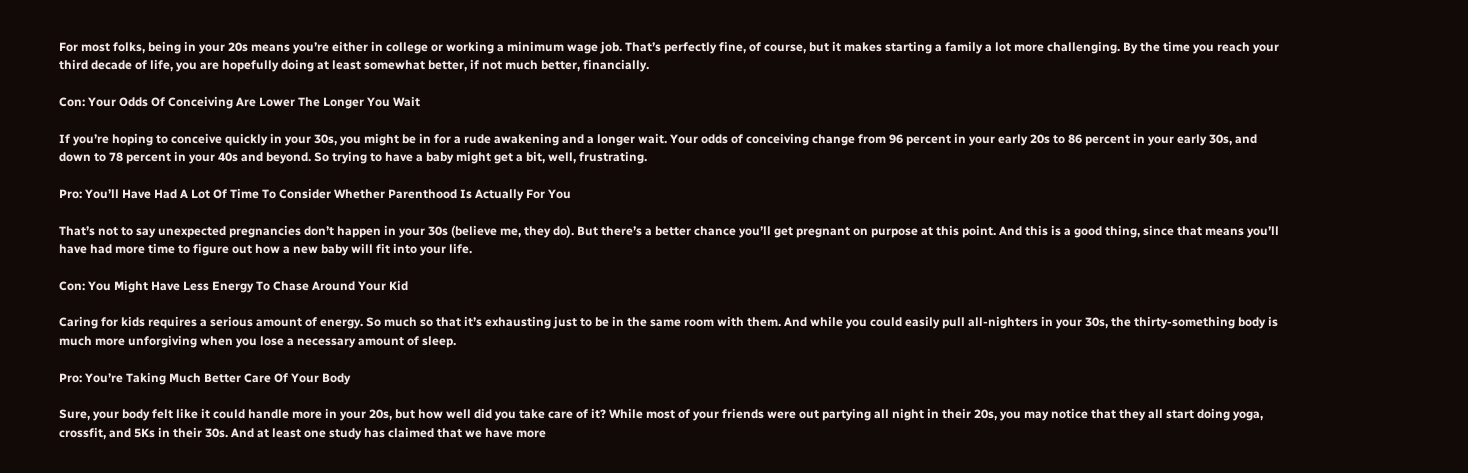For most folks, being in your 20s means you’re either in college or working a minimum wage job. That’s perfectly fine, of course, but it makes starting a family a lot more challenging. By the time you reach your third decade of life, you are hopefully doing at least somewhat better, if not much better, financially.

Con: Your Odds Of Conceiving Are Lower The Longer You Wait

If you’re hoping to conceive quickly in your 30s, you might be in for a rude awakening and a longer wait. Your odds of conceiving change from 96 percent in your early 20s to 86 percent in your early 30s, and down to 78 percent in your 40s and beyond. So trying to have a baby might get a bit, well, frustrating.

Pro: You’ll Have Had A Lot Of Time To Consider Whether Parenthood Is Actually For You

That’s not to say unexpected pregnancies don’t happen in your 30s (believe me, they do). But there’s a better chance you’ll get pregnant on purpose at this point. And this is a good thing, since that means you’ll have had more time to figure out how a new baby will fit into your life.

Con: You Might Have Less Energy To Chase Around Your Kid

Caring for kids requires a serious amount of energy. So much so that it’s exhausting just to be in the same room with them. And while you could easily pull all-nighters in your 30s, the thirty-something body is much more unforgiving when you lose a necessary amount of sleep.

Pro: You’re Taking Much Better Care Of Your Body

Sure, your body felt like it could handle more in your 20s, but how well did you take care of it? While most of your friends were out partying all night in their 20s, you may notice that they all start doing yoga, crossfit, and 5Ks in their 30s. And at least one study has claimed that we have more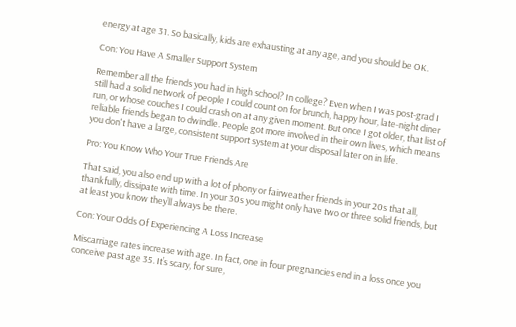energy at age 31. So basically, kids are exhausting at any age, and you should be OK.

Con: You Have A Smaller Support System

Remember all the friends you had in high school? In college? Even when I was post-grad I still had a solid network of people I could count on for brunch, happy hour, late-night diner run, or whose couches I could crash on at any given moment. But once I got older, that list of reliable friends began to dwindle. People got more involved in their own lives, which means you don't have a large, consistent support system at your disposal later on in life.

Pro: You Know Who Your True Friends Are

That said, you also end up with a lot of phony or fairweather friends in your 20s that all, thankfully, dissipate with time. In your 30s you might only have two or three solid friends, but at least you know they’ll always be there.

Con: Your Odds Of Experiencing A Loss Increase

Miscarriage rates increase with age. In fact, one in four pregnancies end in a loss once you conceive past age 35. It’s scary, for sure,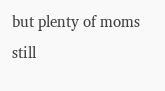but plenty of moms still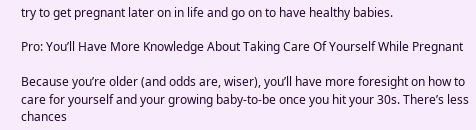try to get pregnant later on in life and go on to have healthy babies.

Pro: You’ll Have More Knowledge About Taking Care Of Yourself While Pregnant

Because you’re older (and odds are, wiser), you’ll have more foresight on how to care for yourself and your growing baby-to-be once you hit your 30s. There’s less chances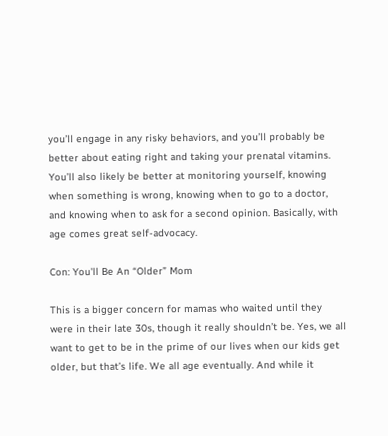you’ll engage in any risky behaviors, and you’ll probably be better about eating right and taking your prenatal vitamins. You’ll also likely be better at monitoring yourself, knowing when something is wrong, knowing when to go to a doctor, and knowing when to ask for a second opinion. Basically, with age comes great self-advocacy.

Con: You'll Be An “Older” Mom

This is a bigger concern for mamas who waited until they were in their late 30s, though it really shouldn’t be. Yes, we all want to get to be in the prime of our lives when our kids get older, but that’s life. We all age eventually. And while it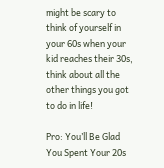might be scary to think of yourself in your 60s when your kid reaches their 30s, think about all the other things you got to do in life!

Pro: You’ll Be Glad You Spent Your 20s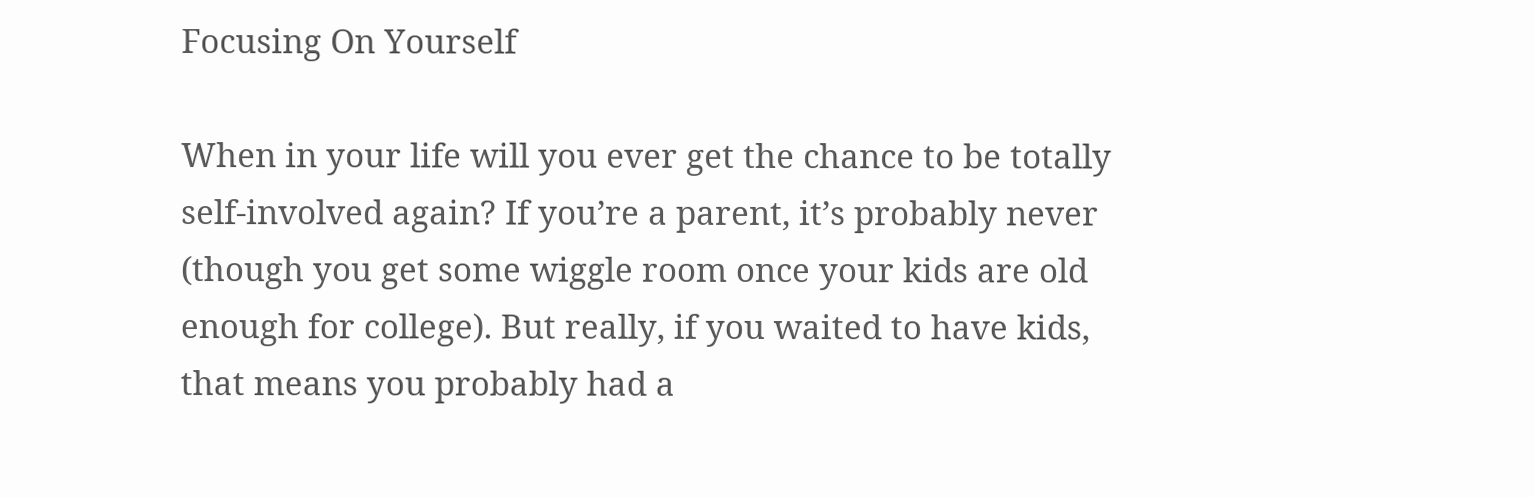Focusing On Yourself

When in your life will you ever get the chance to be totally self-involved again? If you’re a parent, it’s probably never (though you get some wiggle room once your kids are old enough for college). But really, if you waited to have kids, that means you probably had a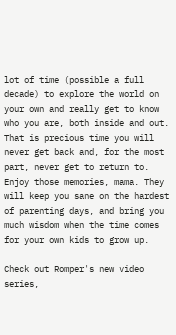lot of time (possible a full decade) to explore the world on your own and really get to know who you are, both inside and out. That is precious time you will never get back and, for the most part, never get to return to. Enjoy those memories, mama. They will keep you sane on the hardest of parenting days, and bring you much wisdom when the time comes for your own kids to grow up.

Check out Romper's new video series,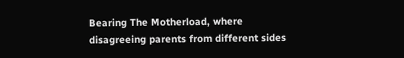Bearing The Motherload, where disagreeing parents from different sides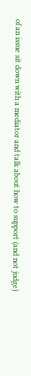of an issue sit down with a mediator and talk about how to support (and not judge)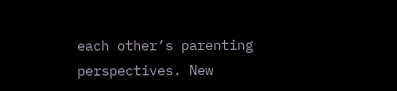each other’s parenting perspectives. New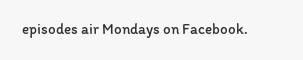episodes air Mondays on Facebook.